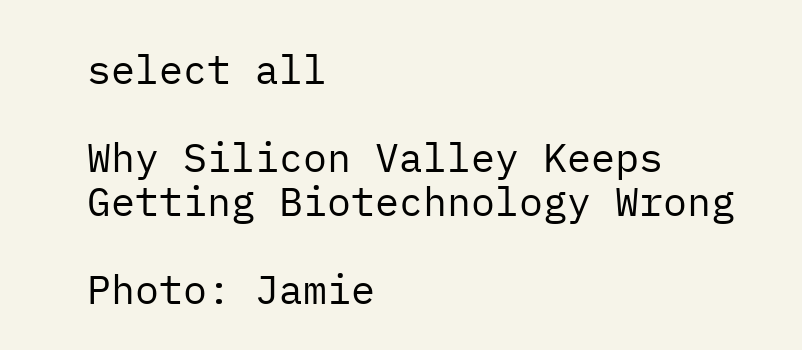select all

Why Silicon Valley Keeps Getting Biotechnology Wrong

Photo: Jamie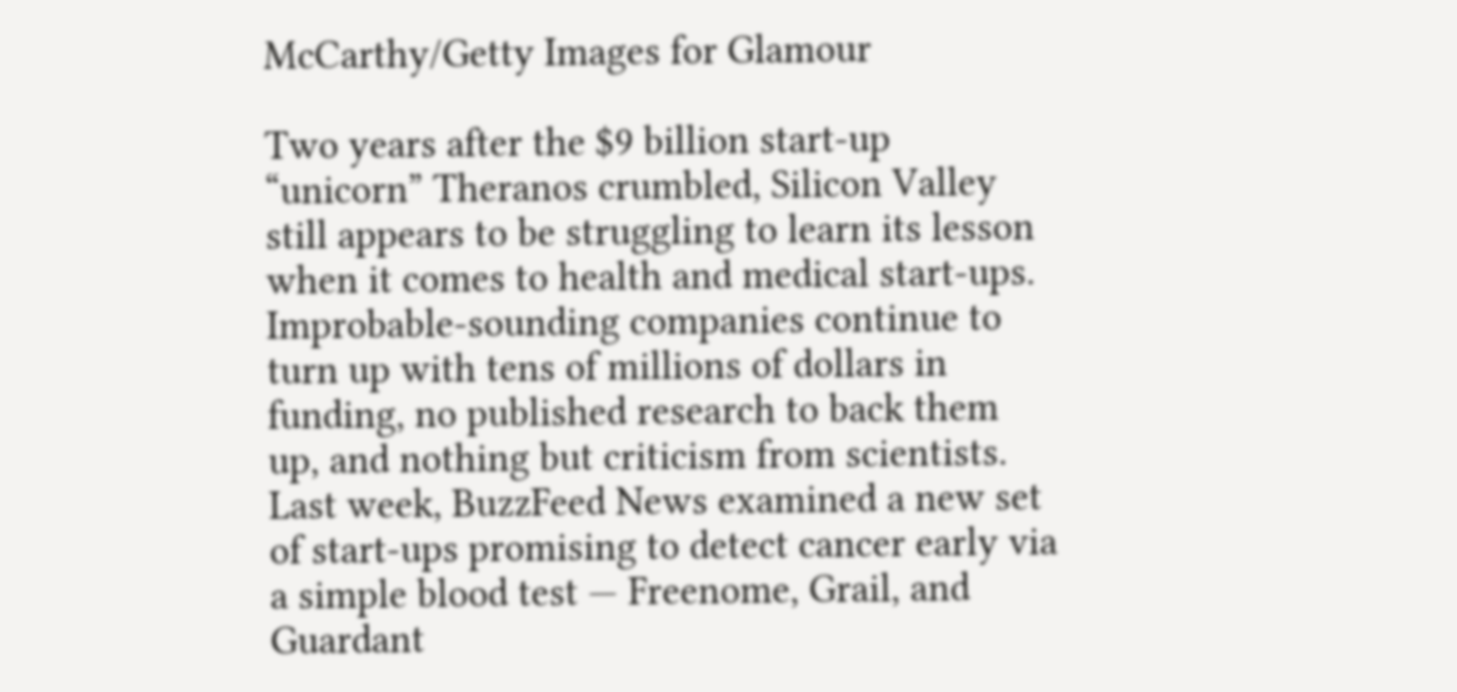McCarthy/Getty Images for Glamour

Two years after the $9 billion start-up “unicorn” Theranos crumbled, Silicon Valley still appears to be struggling to learn its lesson when it comes to health and medical start-ups. Improbable-sounding companies continue to turn up with tens of millions of dollars in funding, no published research to back them up, and nothing but criticism from scientists. Last week, BuzzFeed News examined a new set of start-ups promising to detect cancer early via a simple blood test — Freenome, Grail, and Guardant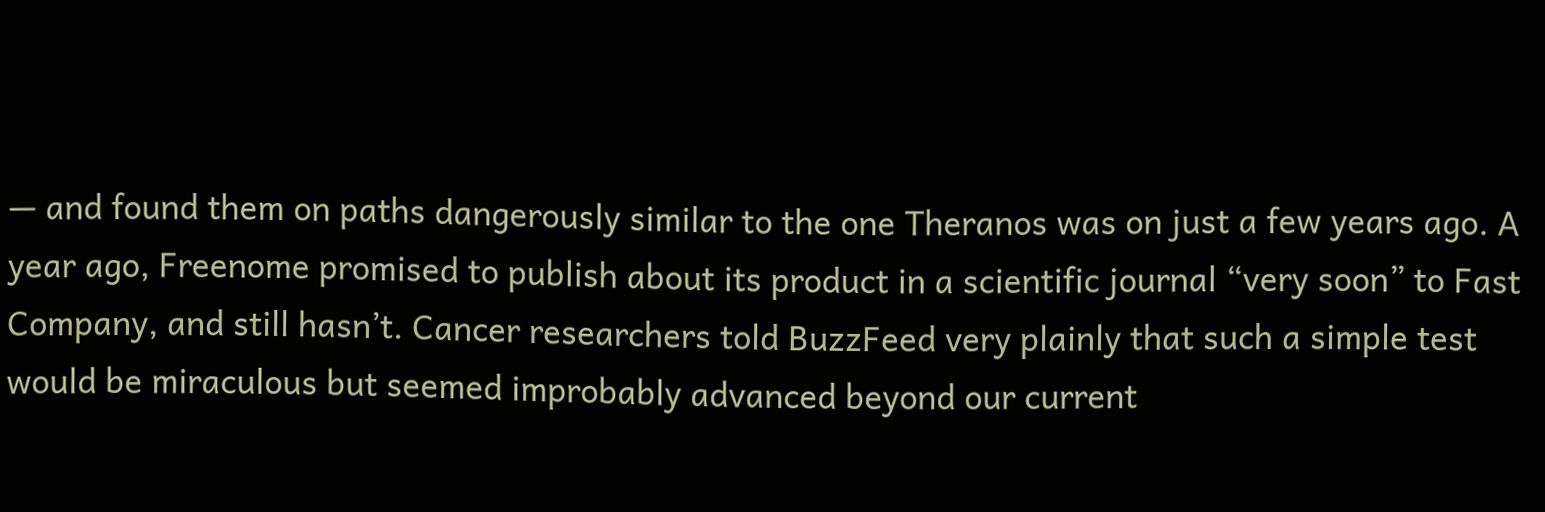— and found them on paths dangerously similar to the one Theranos was on just a few years ago. A year ago, Freenome promised to publish about its product in a scientific journal “very soon” to Fast Company, and still hasn’t. Cancer researchers told BuzzFeed very plainly that such a simple test would be miraculous but seemed improbably advanced beyond our current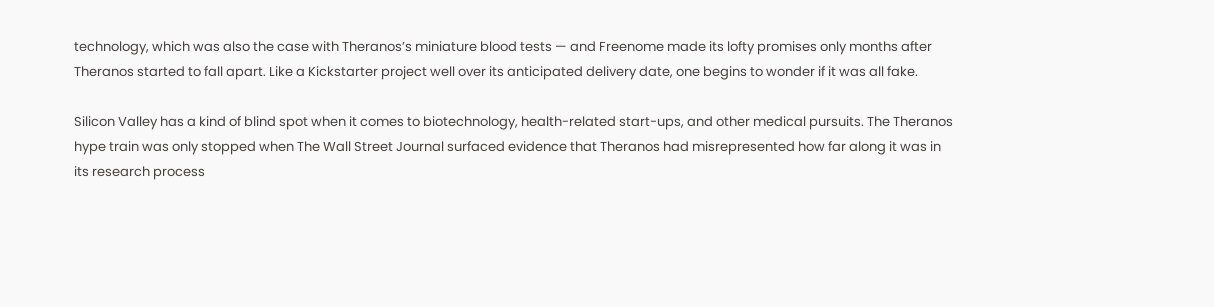technology, which was also the case with Theranos’s miniature blood tests — and Freenome made its lofty promises only months after Theranos started to fall apart. Like a Kickstarter project well over its anticipated delivery date, one begins to wonder if it was all fake.

Silicon Valley has a kind of blind spot when it comes to biotechnology, health-related start-ups, and other medical pursuits. The Theranos hype train was only stopped when The Wall Street Journal surfaced evidence that Theranos had misrepresented how far along it was in its research process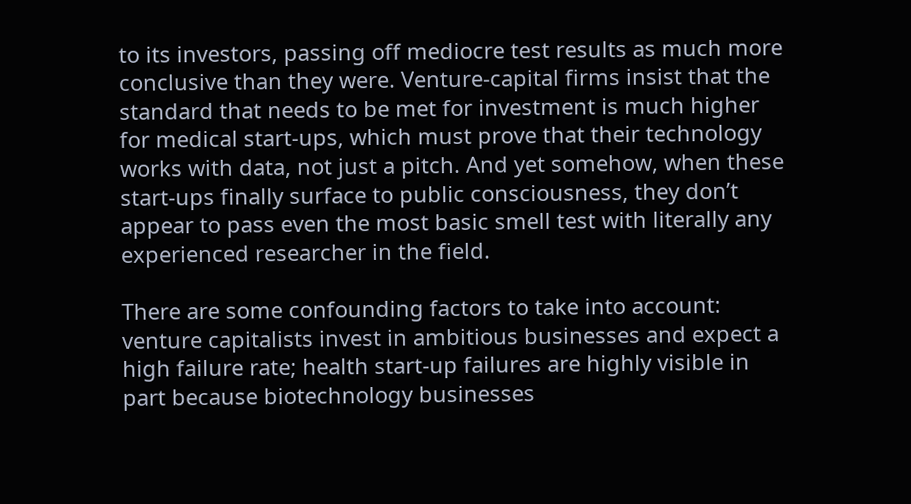to its investors, passing off mediocre test results as much more conclusive than they were. Venture-capital firms insist that the standard that needs to be met for investment is much higher for medical start-ups, which must prove that their technology works with data, not just a pitch. And yet somehow, when these start-ups finally surface to public consciousness, they don’t appear to pass even the most basic smell test with literally any experienced researcher in the field.

There are some confounding factors to take into account: venture capitalists invest in ambitious businesses and expect a high failure rate; health start-up failures are highly visible in part because biotechnology businesses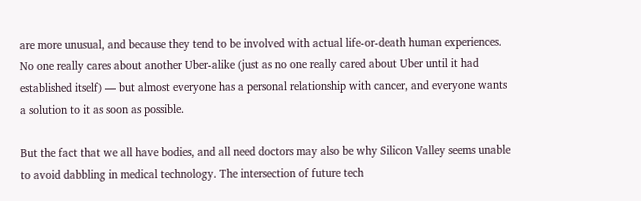are more unusual, and because they tend to be involved with actual life-or-death human experiences. No one really cares about another Uber-alike (just as no one really cared about Uber until it had established itself) — but almost everyone has a personal relationship with cancer, and everyone wants a solution to it as soon as possible.

But the fact that we all have bodies, and all need doctors may also be why Silicon Valley seems unable to avoid dabbling in medical technology. The intersection of future tech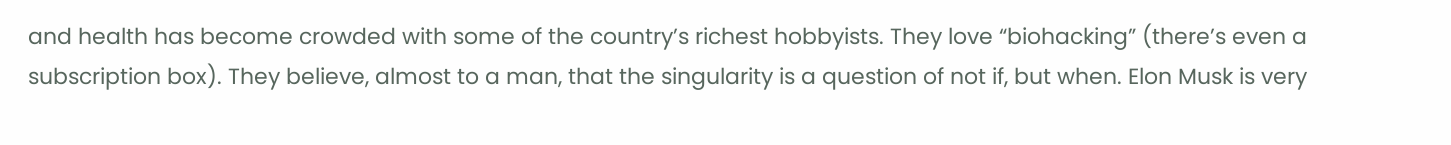and health has become crowded with some of the country’s richest hobbyists. They love “biohacking” (there’s even a subscription box). They believe, almost to a man, that the singularity is a question of not if, but when. Elon Musk is very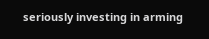seriously investing in arming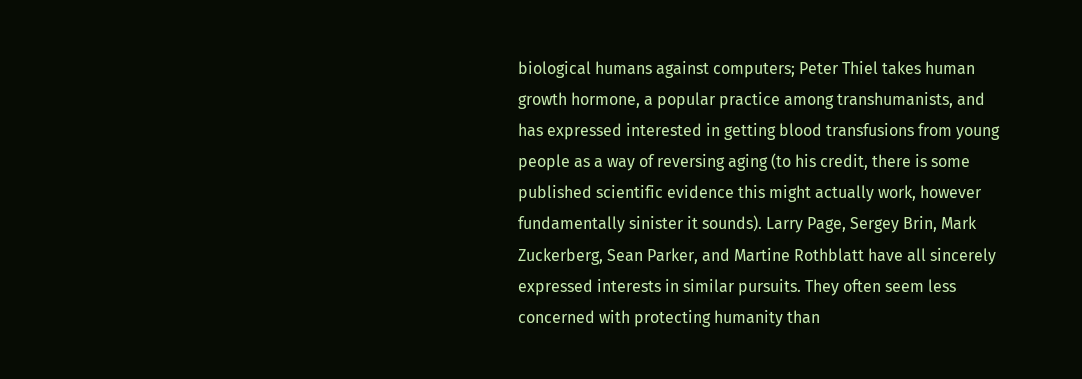biological humans against computers; Peter Thiel takes human growth hormone, a popular practice among transhumanists, and has expressed interested in getting blood transfusions from young people as a way of reversing aging (to his credit, there is some published scientific evidence this might actually work, however fundamentally sinister it sounds). Larry Page, Sergey Brin, Mark Zuckerberg, Sean Parker, and Martine Rothblatt have all sincerely expressed interests in similar pursuits. They often seem less concerned with protecting humanity than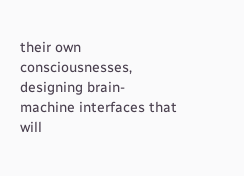their own consciousnesses, designing brain-machine interfaces that will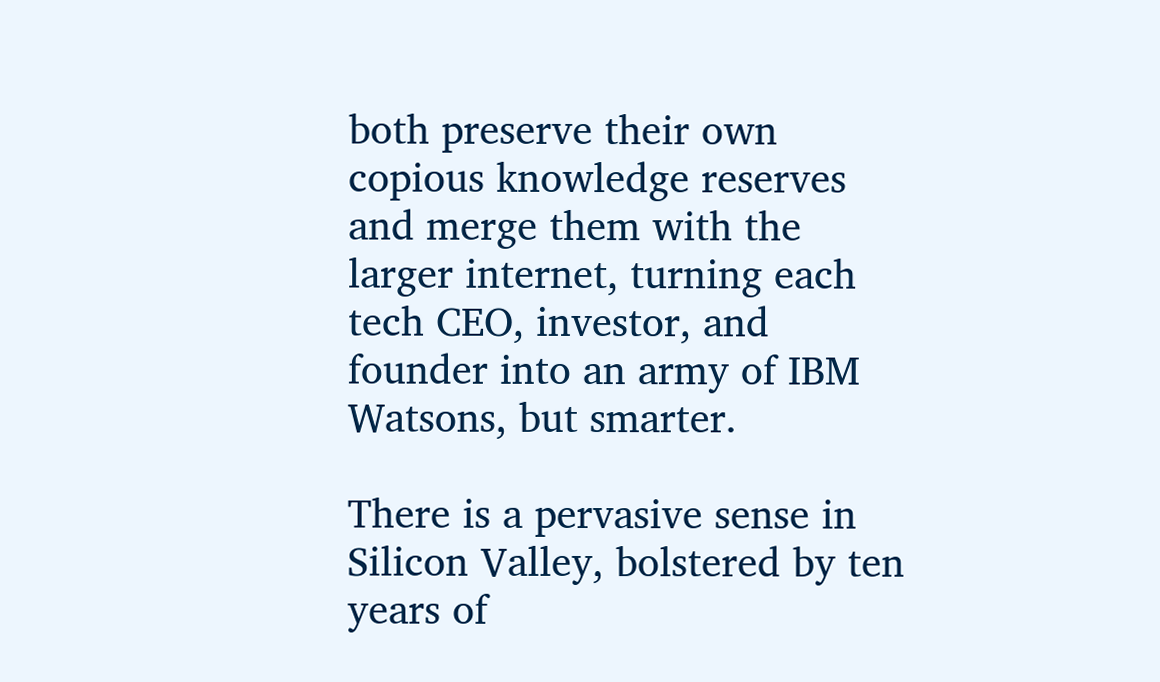both preserve their own copious knowledge reserves and merge them with the larger internet, turning each tech CEO, investor, and founder into an army of IBM Watsons, but smarter.

There is a pervasive sense in Silicon Valley, bolstered by ten years of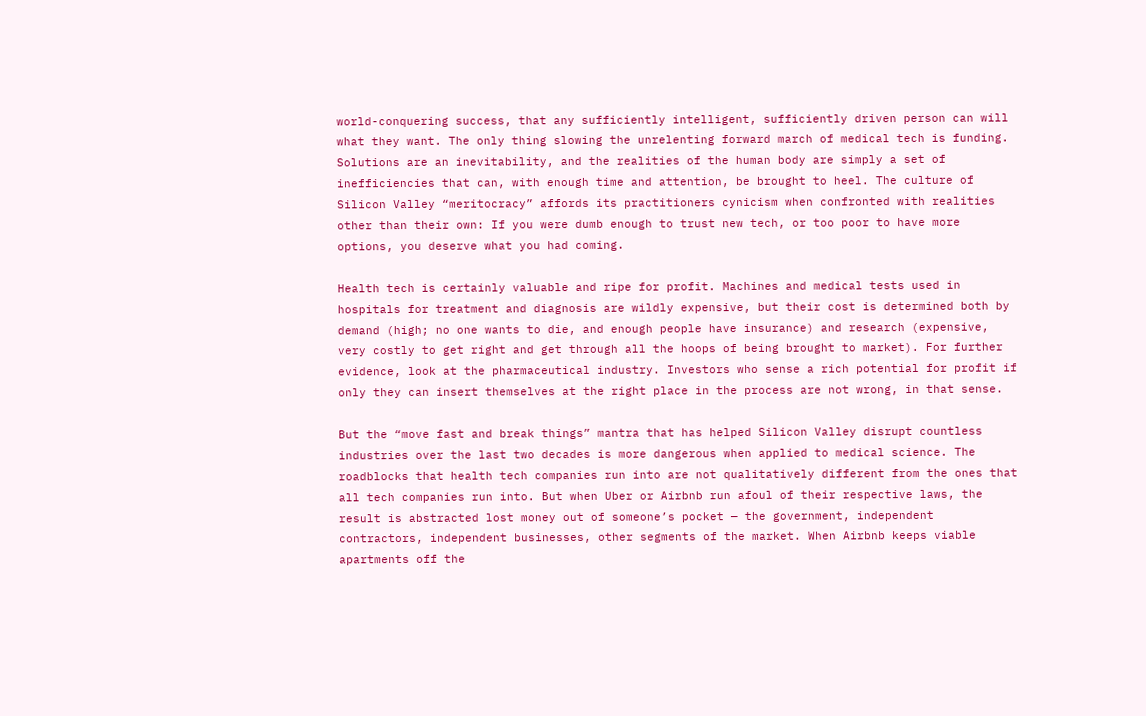world-conquering success, that any sufficiently intelligent, sufficiently driven person can will what they want. The only thing slowing the unrelenting forward march of medical tech is funding. Solutions are an inevitability, and the realities of the human body are simply a set of inefficiencies that can, with enough time and attention, be brought to heel. The culture of Silicon Valley “meritocracy” affords its practitioners cynicism when confronted with realities other than their own: If you were dumb enough to trust new tech, or too poor to have more options, you deserve what you had coming.

Health tech is certainly valuable and ripe for profit. Machines and medical tests used in hospitals for treatment and diagnosis are wildly expensive, but their cost is determined both by demand (high; no one wants to die, and enough people have insurance) and research (expensive, very costly to get right and get through all the hoops of being brought to market). For further evidence, look at the pharmaceutical industry. Investors who sense a rich potential for profit if only they can insert themselves at the right place in the process are not wrong, in that sense.

But the “move fast and break things” mantra that has helped Silicon Valley disrupt countless industries over the last two decades is more dangerous when applied to medical science. The roadblocks that health tech companies run into are not qualitatively different from the ones that all tech companies run into. But when Uber or Airbnb run afoul of their respective laws, the result is abstracted lost money out of someone’s pocket — the government, independent contractors, independent businesses, other segments of the market. When Airbnb keeps viable apartments off the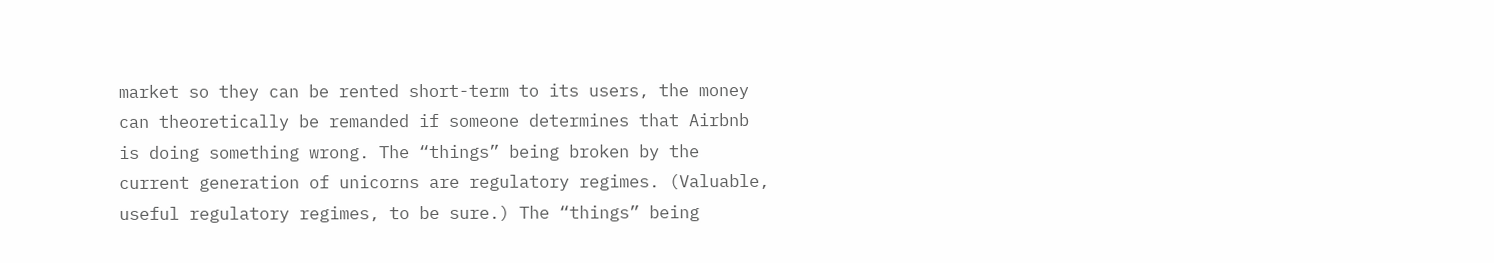market so they can be rented short-term to its users, the money can theoretically be remanded if someone determines that Airbnb is doing something wrong. The “things” being broken by the current generation of unicorns are regulatory regimes. (Valuable, useful regulatory regimes, to be sure.) The “things” being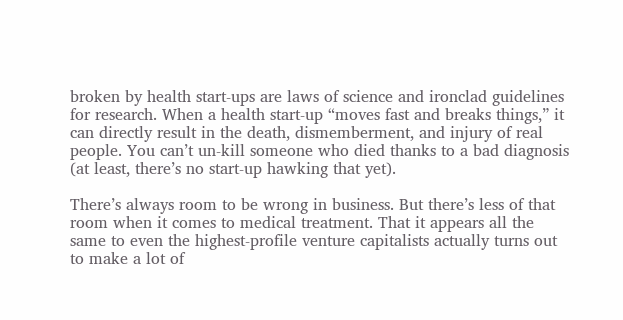broken by health start-ups are laws of science and ironclad guidelines for research. When a health start-up “moves fast and breaks things,” it can directly result in the death, dismemberment, and injury of real people. You can’t un-kill someone who died thanks to a bad diagnosis (at least, there’s no start-up hawking that yet).

There’s always room to be wrong in business. But there’s less of that room when it comes to medical treatment. That it appears all the same to even the highest-profile venture capitalists actually turns out to make a lot of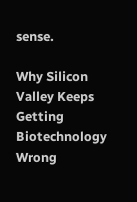sense.

Why Silicon Valley Keeps Getting Biotechnology Wrong